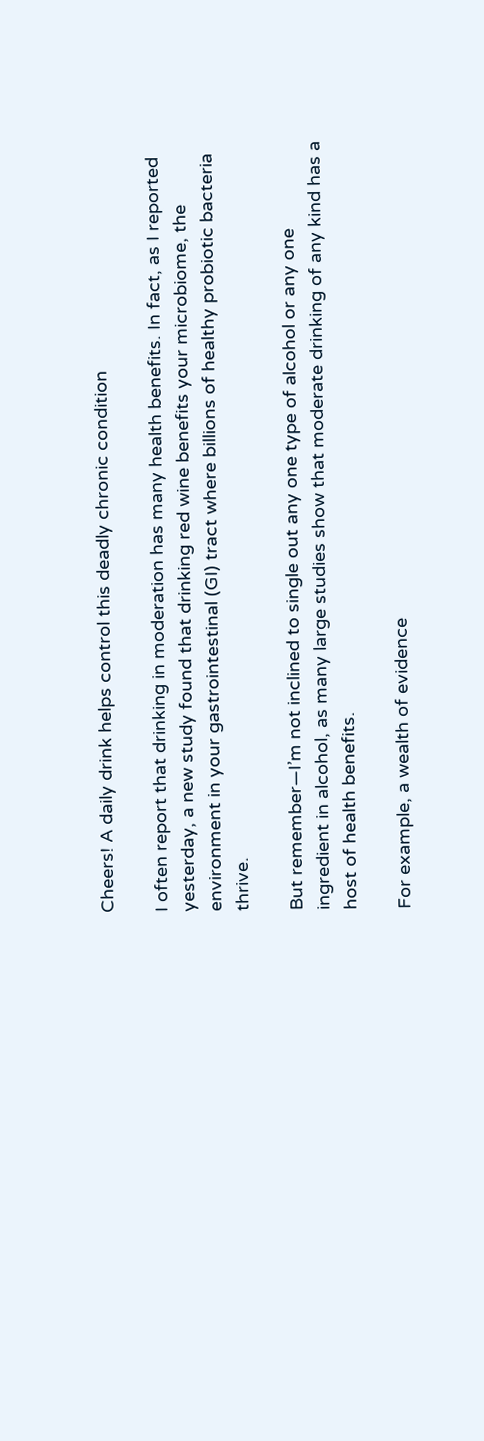Cheers! A daily drink helps control this deadly chronic condition

I often report that drinking in moderation has many health benefits. In fact, as I reported yesterday, a new study found that drinking red wine benefits your microbiome, the environment in your gastrointestinal (GI) tract where billions of healthy probiotic bacteria thrive.

But remember—I’m not inclined to single out any one type of alcohol or any one ingredient in alcohol, as many large studies show that moderate drinking of any kind has a host of health benefits.

For example, a wealth of evidence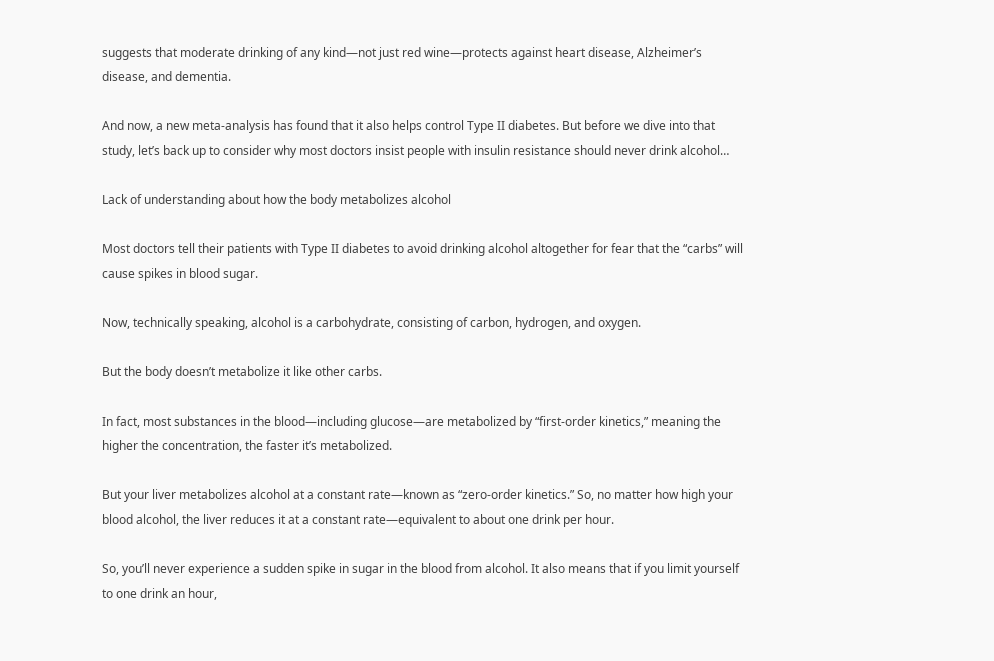suggests that moderate drinking of any kind—not just red wine—protects against heart disease, Alzheimer’s disease, and dementia.

And now, a new meta-analysis has found that it also helps control Type II diabetes. But before we dive into that study, let’s back up to consider why most doctors insist people with insulin resistance should never drink alcohol…

Lack of understanding about how the body metabolizes alcohol

Most doctors tell their patients with Type II diabetes to avoid drinking alcohol altogether for fear that the “carbs” will cause spikes in blood sugar.

Now, technically speaking, alcohol is a carbohydrate, consisting of carbon, hydrogen, and oxygen.

But the body doesn’t metabolize it like other carbs.

In fact, most substances in the blood—including glucose—are metabolized by “first-order kinetics,” meaning the higher the concentration, the faster it’s metabolized.

But your liver metabolizes alcohol at a constant rate—known as “zero-order kinetics.” So, no matter how high your blood alcohol, the liver reduces it at a constant rate—equivalent to about one drink per hour.

So, you’ll never experience a sudden spike in sugar in the blood from alcohol. It also means that if you limit yourself to one drink an hour,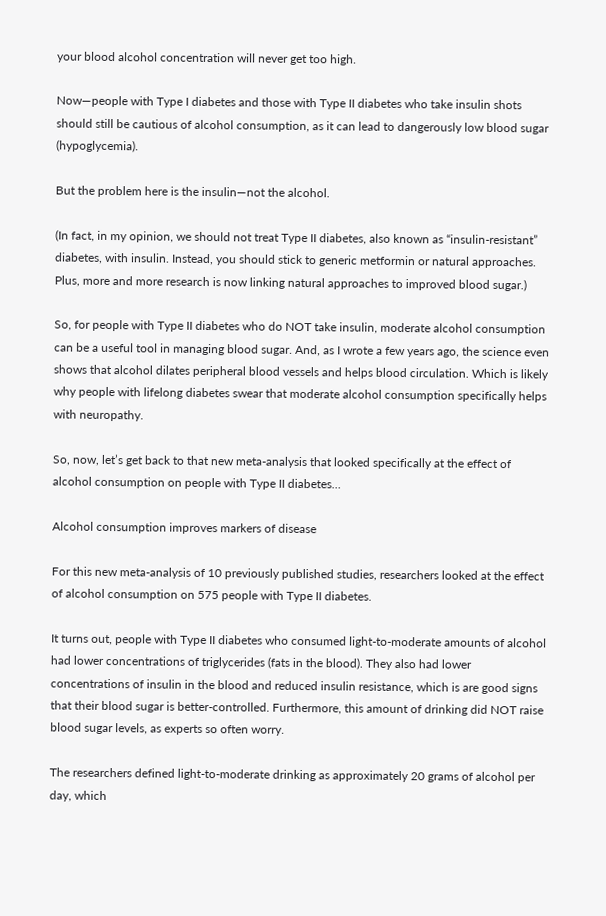your blood alcohol concentration will never get too high.

Now—people with Type I diabetes and those with Type II diabetes who take insulin shots should still be cautious of alcohol consumption, as it can lead to dangerously low blood sugar (hypoglycemia).

But the problem here is the insulin—not the alcohol.

(In fact, in my opinion, we should not treat Type II diabetes, also known as “insulin-resistant” diabetes, with insulin. Instead, you should stick to generic metformin or natural approaches. Plus, more and more research is now linking natural approaches to improved blood sugar.)

So, for people with Type II diabetes who do NOT take insulin, moderate alcohol consumption can be a useful tool in managing blood sugar. And, as I wrote a few years ago, the science even shows that alcohol dilates peripheral blood vessels and helps blood circulation. Which is likely why people with lifelong diabetes swear that moderate alcohol consumption specifically helps with neuropathy.

So, now, let’s get back to that new meta-analysis that looked specifically at the effect of alcohol consumption on people with Type II diabetes…

Alcohol consumption improves markers of disease

For this new meta-analysis of 10 previously published studies, researchers looked at the effect of alcohol consumption on 575 people with Type II diabetes.

It turns out, people with Type II diabetes who consumed light-to-moderate amounts of alcohol had lower concentrations of triglycerides (fats in the blood). They also had lower concentrations of insulin in the blood and reduced insulin resistance, which is are good signs that their blood sugar is better-controlled. Furthermore, this amount of drinking did NOT raise blood sugar levels, as experts so often worry.

The researchers defined light-to-moderate drinking as approximately 20 grams of alcohol per day, which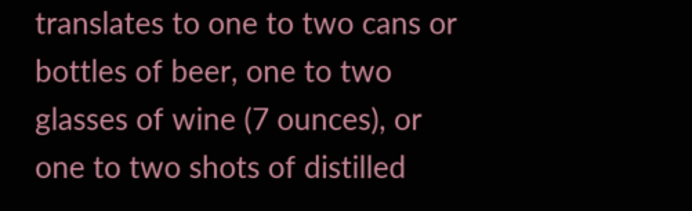translates to one to two cans or bottles of beer, one to two glasses of wine (7 ounces), or one to two shots of distilled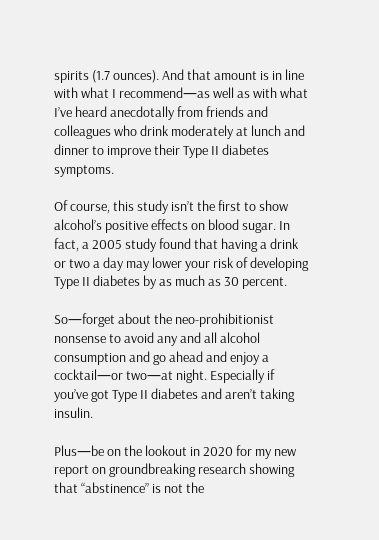spirits (1.7 ounces). And that amount is in line with what I recommend—as well as with what I’ve heard anecdotally from friends and colleagues who drink moderately at lunch and dinner to improve their Type II diabetes symptoms.

Of course, this study isn’t the first to show alcohol’s positive effects on blood sugar. In fact, a 2005 study found that having a drink or two a day may lower your risk of developing Type II diabetes by as much as 30 percent.

So—forget about the neo-prohibitionist nonsense to avoid any and all alcohol consumption and go ahead and enjoy a cocktail—or two—at night. Especially if you’ve got Type II diabetes and aren’t taking insulin.

Plus—be on the lookout in 2020 for my new report on groundbreaking research showing that “abstinence” is not the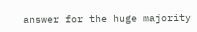answer for the huge majority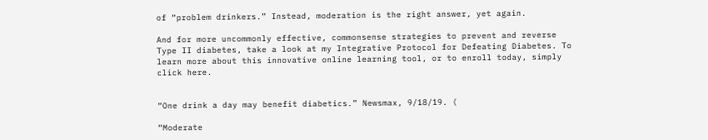of “problem drinkers.” Instead, moderation is the right answer, yet again.

And for more uncommonly effective, commonsense strategies to prevent and reverse Type II diabetes, take a look at my Integrative Protocol for Defeating Diabetes. To learn more about this innovative online learning tool, or to enroll today, simply click here.


“One drink a day may benefit diabetics.” Newsmax, 9/18/19. (

“Moderate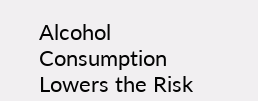Alcohol Consumption Lowers the Risk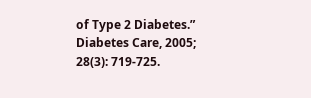of Type 2 Diabetes.” Diabetes Care, 2005; 28(3): 719-725.